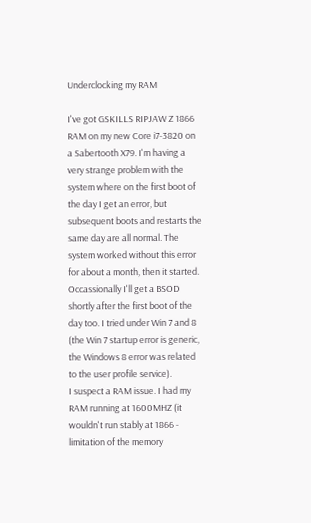Underclocking my RAM

I've got GSKILLS RIPJAW Z 1866 RAM on my new Core i7-3820 on a Sabertooth X79. I'm having a very strange problem with the system where on the first boot of the day I get an error, but subsequent boots and restarts the same day are all normal. The system worked without this error for about a month, then it started. Occassionally I'll get a BSOD shortly after the first boot of the day too. I tried under Win 7 and 8 (the Win 7 startup error is generic, the Windows 8 error was related to the user profile service).
I suspect a RAM issue. I had my RAM running at 1600MHZ (it wouldn't run stably at 1866 - limitation of the memory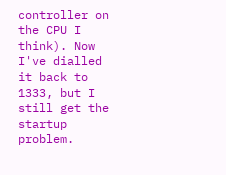controller on the CPU I think). Now I've dialled it back to 1333, but I still get the startup problem.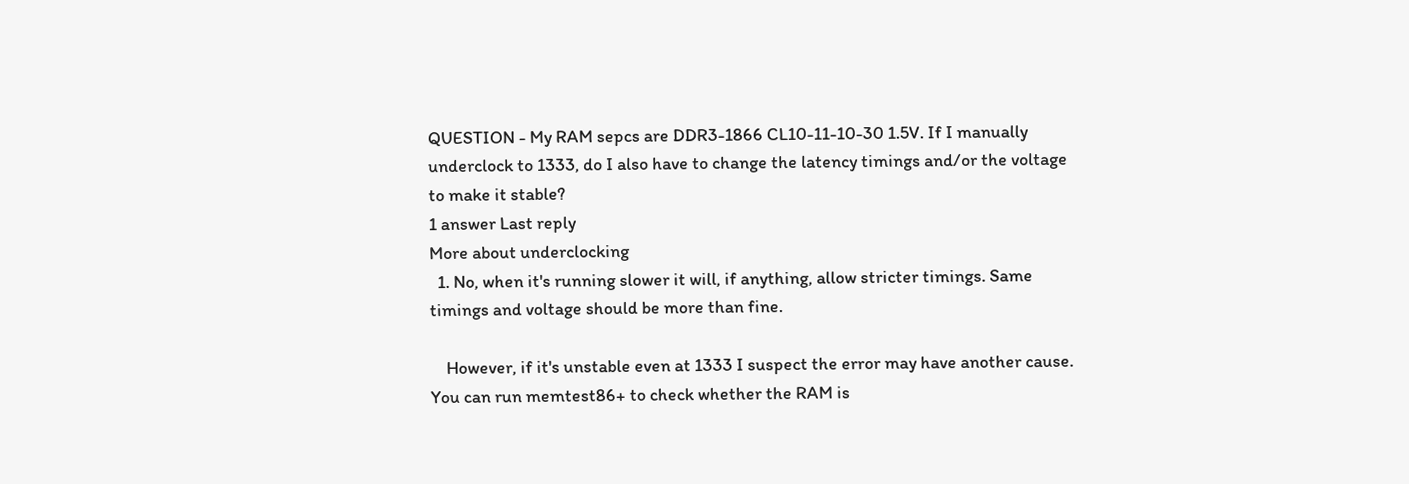QUESTION - My RAM sepcs are DDR3-1866 CL10-11-10-30 1.5V. If I manually underclock to 1333, do I also have to change the latency timings and/or the voltage to make it stable?
1 answer Last reply
More about underclocking
  1. No, when it's running slower it will, if anything, allow stricter timings. Same timings and voltage should be more than fine.

    However, if it's unstable even at 1333 I suspect the error may have another cause. You can run memtest86+ to check whether the RAM is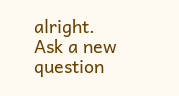alright.
Ask a new question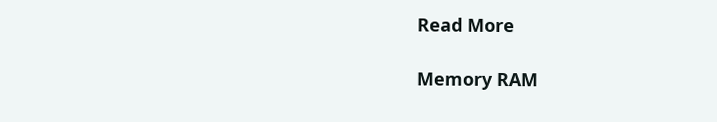Read More

Memory RAM